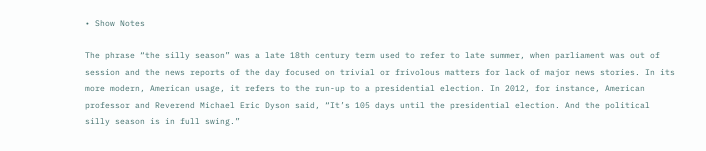• Show Notes

The phrase “the silly season” was a late 18th century term used to refer to late summer, when parliament was out of session and the news reports of the day focused on trivial or frivolous matters for lack of major news stories. In its more modern, American usage, it refers to the run-up to a presidential election. In 2012, for instance, American professor and Reverend Michael Eric Dyson said, “It’s 105 days until the presidential election. And the political silly season is in full swing.”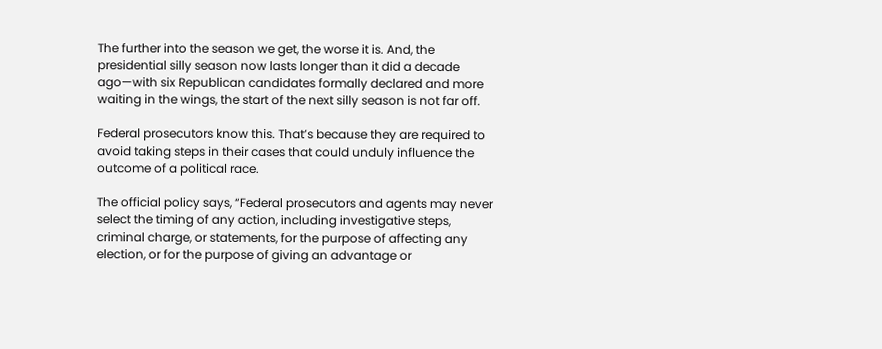The further into the season we get, the worse it is. And, the presidential silly season now lasts longer than it did a decade ago—with six Republican candidates formally declared and more waiting in the wings, the start of the next silly season is not far off.

Federal prosecutors know this. That’s because they are required to avoid taking steps in their cases that could unduly influence the outcome of a political race.

The official policy says, “Federal prosecutors and agents may never select the timing of any action, including investigative steps, criminal charge, or statements, for the purpose of affecting any election, or for the purpose of giving an advantage or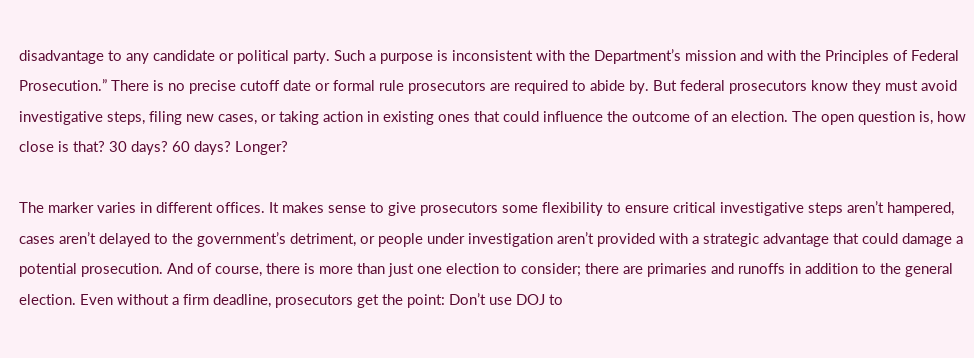disadvantage to any candidate or political party. Such a purpose is inconsistent with the Department’s mission and with the Principles of Federal Prosecution.” There is no precise cutoff date or formal rule prosecutors are required to abide by. But federal prosecutors know they must avoid investigative steps, filing new cases, or taking action in existing ones that could influence the outcome of an election. The open question is, how close is that? 30 days? 60 days? Longer?

The marker varies in different offices. It makes sense to give prosecutors some flexibility to ensure critical investigative steps aren’t hampered, cases aren’t delayed to the government’s detriment, or people under investigation aren’t provided with a strategic advantage that could damage a potential prosecution. And of course, there is more than just one election to consider; there are primaries and runoffs in addition to the general election. Even without a firm deadline, prosecutors get the point: Don’t use DOJ to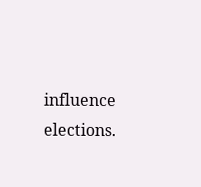influence elections.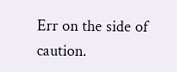Err on the side of caution.